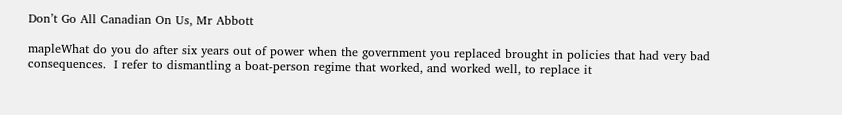Don’t Go All Canadian On Us, Mr Abbott

mapleWhat do you do after six years out of power when the government you replaced brought in policies that had very bad consequences.  I refer to dismantling a boat-person regime that worked, and worked well, to replace it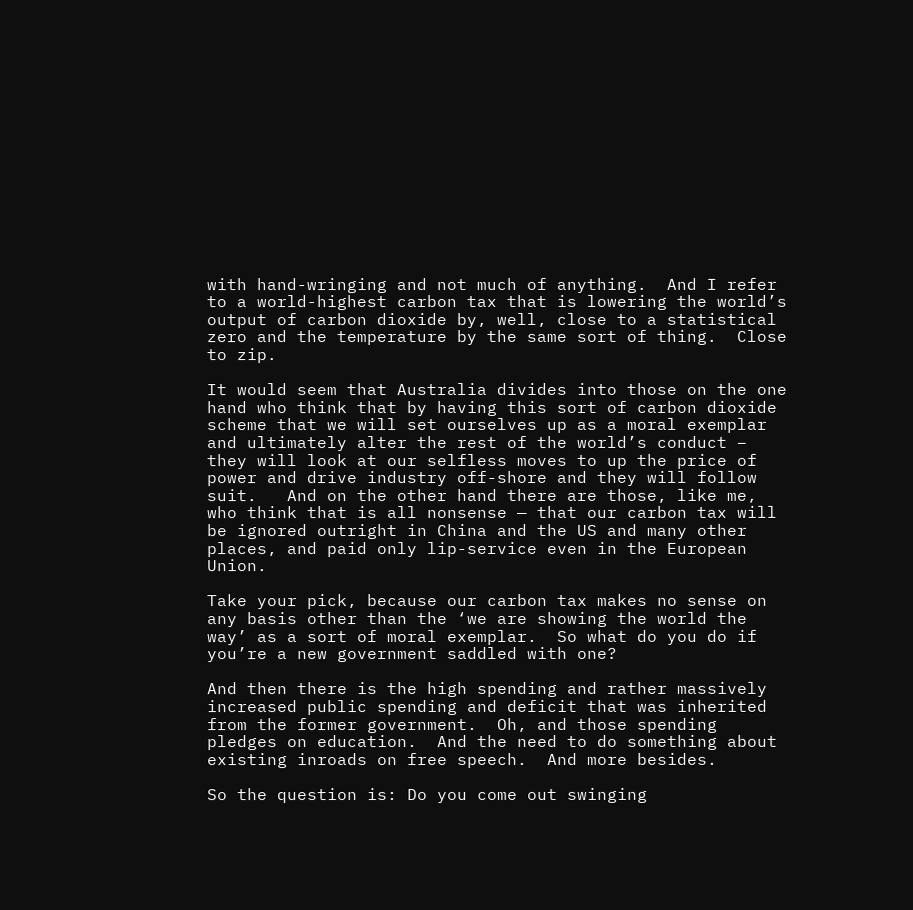with hand-wringing and not much of anything.  And I refer to a world-highest carbon tax that is lowering the world’s output of carbon dioxide by, well, close to a statistical zero and the temperature by the same sort of thing.  Close to zip.

It would seem that Australia divides into those on the one hand who think that by having this sort of carbon dioxide scheme that we will set ourselves up as a moral exemplar and ultimately alter the rest of the world’s conduct – they will look at our selfless moves to up the price of power and drive industry off-shore and they will follow suit.   And on the other hand there are those, like me, who think that is all nonsense — that our carbon tax will be ignored outright in China and the US and many other places, and paid only lip-service even in the European Union.

Take your pick, because our carbon tax makes no sense on any basis other than the ‘we are showing the world the way’ as a sort of moral exemplar.  So what do you do if you’re a new government saddled with one?

And then there is the high spending and rather massively increased public spending and deficit that was inherited from the former government.  Oh, and those spending pledges on education.  And the need to do something about existing inroads on free speech.  And more besides.

So the question is: Do you come out swinging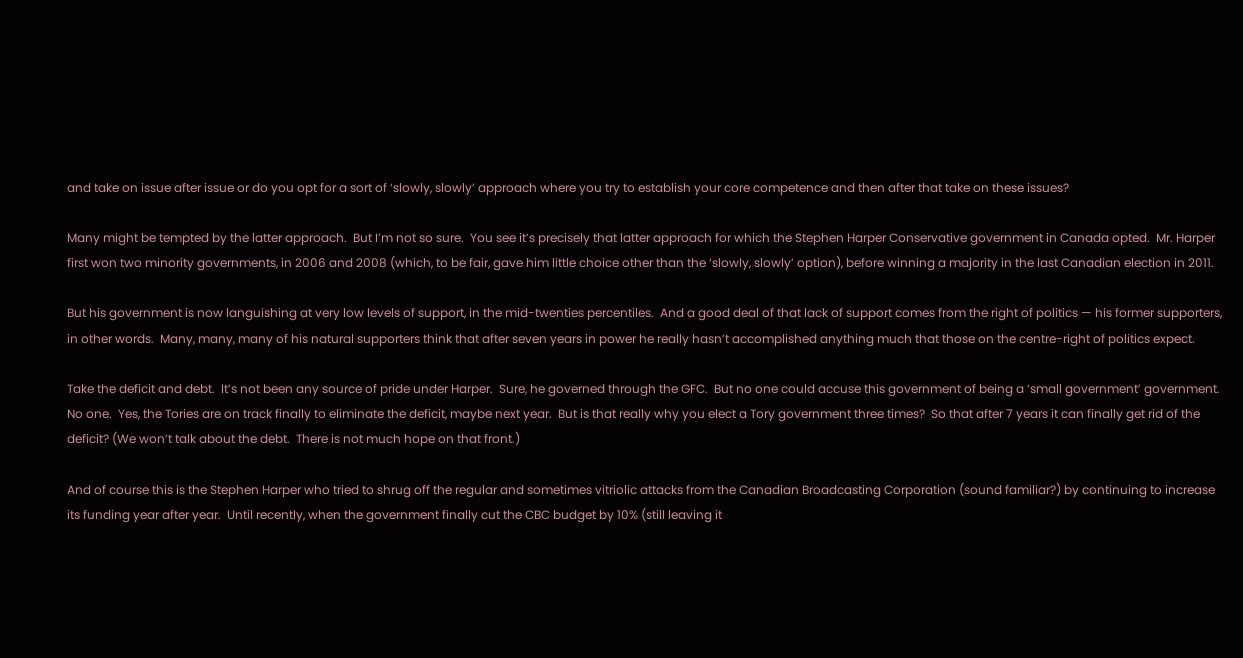and take on issue after issue or do you opt for a sort of ‘slowly, slowly’ approach where you try to establish your core competence and then after that take on these issues?

Many might be tempted by the latter approach.  But I’m not so sure.  You see it’s precisely that latter approach for which the Stephen Harper Conservative government in Canada opted.  Mr. Harper first won two minority governments, in 2006 and 2008 (which, to be fair, gave him little choice other than the ‘slowly, slowly’ option), before winning a majority in the last Canadian election in 2011.

But his government is now languishing at very low levels of support, in the mid-twenties percentiles.  And a good deal of that lack of support comes from the right of politics — his former supporters, in other words.  Many, many, many of his natural supporters think that after seven years in power he really hasn’t accomplished anything much that those on the centre-right of politics expect.

Take the deficit and debt.  It’s not been any source of pride under Harper.  Sure, he governed through the GFC.  But no one could accuse this government of being a ‘small government’ government.  No one.  Yes, the Tories are on track finally to eliminate the deficit, maybe next year.  But is that really why you elect a Tory government three times?  So that after 7 years it can finally get rid of the deficit? (We won’t talk about the debt.  There is not much hope on that front.)

And of course this is the Stephen Harper who tried to shrug off the regular and sometimes vitriolic attacks from the Canadian Broadcasting Corporation (sound familiar?) by continuing to increase its funding year after year.  Until recently, when the government finally cut the CBC budget by 10% (still leaving it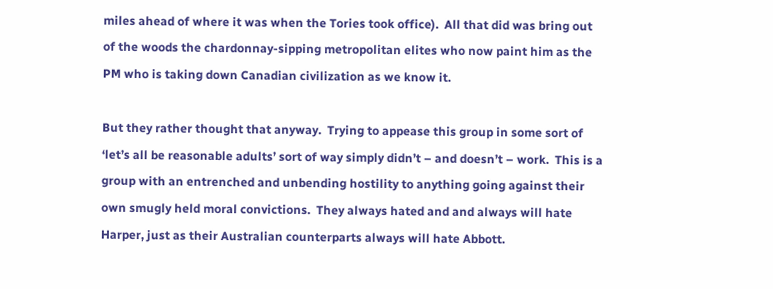miles ahead of where it was when the Tories took office).  All that did was bring out of the woods the chardonnay-sipping metropolitan elites who now paint him as the PM who is taking down Canadian civilization as we know it.

But they rather thought that anyway.  Trying to appease this group in some sort of ‘let’s all be reasonable adults’ sort of way simply didn’t – and doesn’t – work.  This is a group with an entrenched and unbending hostility to anything going against their own smugly held moral convictions.  They always hated and and always will hate Harper, just as their Australian counterparts always will hate Abbott.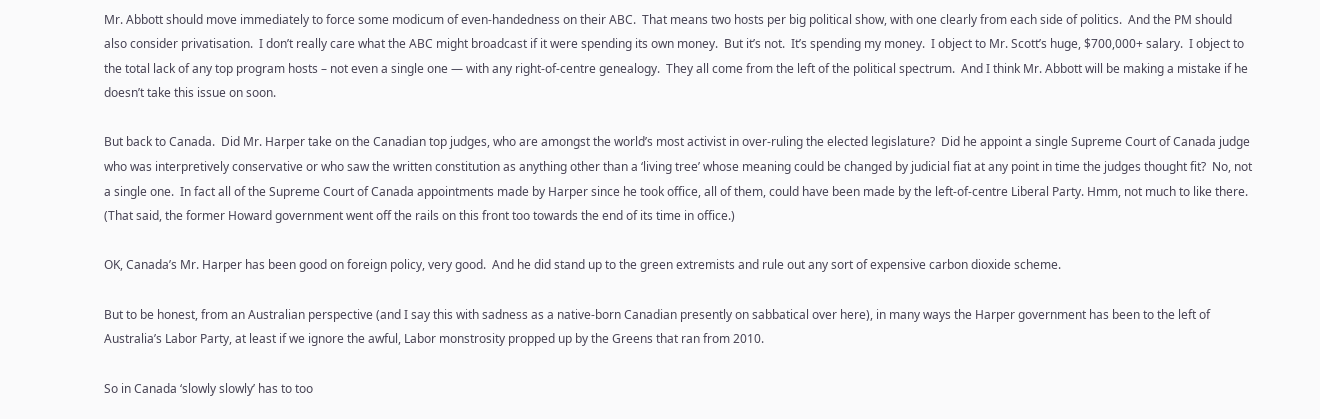Mr. Abbott should move immediately to force some modicum of even-handedness on their ABC.  That means two hosts per big political show, with one clearly from each side of politics.  And the PM should also consider privatisation.  I don’t really care what the ABC might broadcast if it were spending its own money.  But it’s not.  It’s spending my money.  I object to Mr. Scott’s huge, $700,000+ salary.  I object to the total lack of any top program hosts – not even a single one — with any right-of-centre genealogy.  They all come from the left of the political spectrum.  And I think Mr. Abbott will be making a mistake if he doesn’t take this issue on soon.

But back to Canada.  Did Mr. Harper take on the Canadian top judges, who are amongst the world’s most activist in over-ruling the elected legislature?  Did he appoint a single Supreme Court of Canada judge who was interpretively conservative or who saw the written constitution as anything other than a ‘living tree’ whose meaning could be changed by judicial fiat at any point in time the judges thought fit?  No, not a single one.  In fact all of the Supreme Court of Canada appointments made by Harper since he took office, all of them, could have been made by the left-of-centre Liberal Party. Hmm, not much to like there.  (That said, the former Howard government went off the rails on this front too towards the end of its time in office.)

OK, Canada’s Mr. Harper has been good on foreign policy, very good.  And he did stand up to the green extremists and rule out any sort of expensive carbon dioxide scheme.

But to be honest, from an Australian perspective (and I say this with sadness as a native-born Canadian presently on sabbatical over here), in many ways the Harper government has been to the left of Australia’s Labor Party, at least if we ignore the awful, Labor monstrosity propped up by the Greens that ran from 2010.

So in Canada ‘slowly slowly’ has to too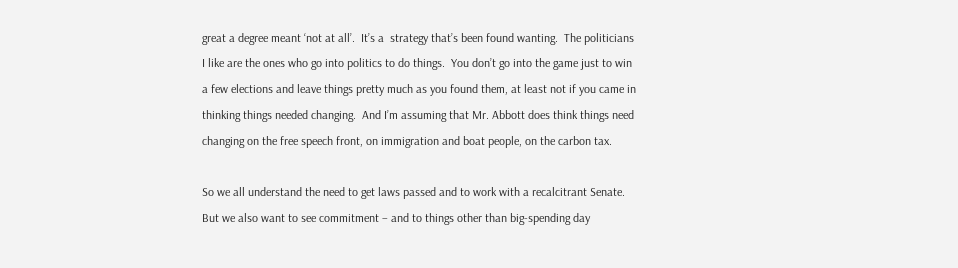great a degree meant ‘not at all’.  It’s a  strategy that’s been found wanting.  The politicians I like are the ones who go into politics to do things.  You don’t go into the game just to win a few elections and leave things pretty much as you found them, at least not if you came in thinking things needed changing.  And I’m assuming that Mr. Abbott does think things need changing on the free speech front, on immigration and boat people, on the carbon tax.

So we all understand the need to get laws passed and to work with a recalcitrant Senate.  But we also want to see commitment – and to things other than big-spending day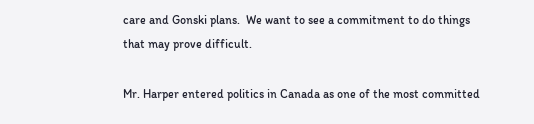care and Gonski plans.  We want to see a commitment to do things that may prove difficult.

Mr. Harper entered politics in Canada as one of the most committed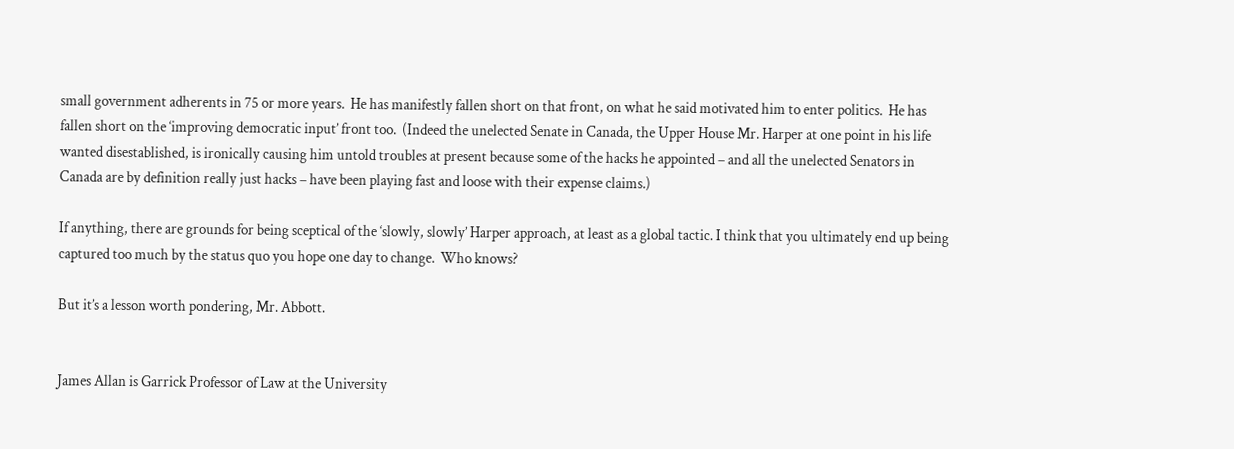small government adherents in 75 or more years.  He has manifestly fallen short on that front, on what he said motivated him to enter politics.  He has fallen short on the ‘improving democratic input’ front too.  (Indeed the unelected Senate in Canada, the Upper House Mr. Harper at one point in his life wanted disestablished, is ironically causing him untold troubles at present because some of the hacks he appointed – and all the unelected Senators in Canada are by definition really just hacks – have been playing fast and loose with their expense claims.)

If anything, there are grounds for being sceptical of the ‘slowly, slowly’ Harper approach, at least as a global tactic. I think that you ultimately end up being captured too much by the status quo you hope one day to change.  Who knows?

But it’s a lesson worth pondering, Mr. Abbott.


James Allan is Garrick Professor of Law at the University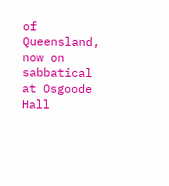of Queensland, now on sabbatical at Osgoode Hall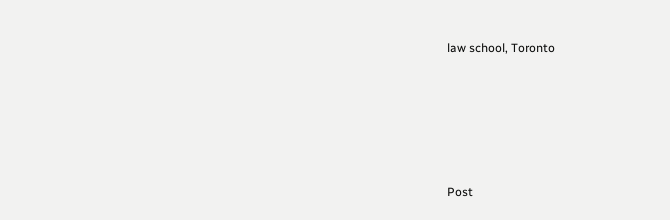law school, Toronto







Post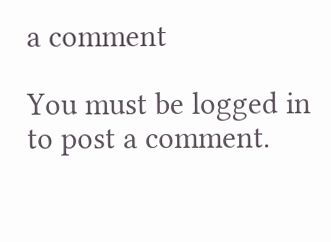a comment

You must be logged in to post a comment.